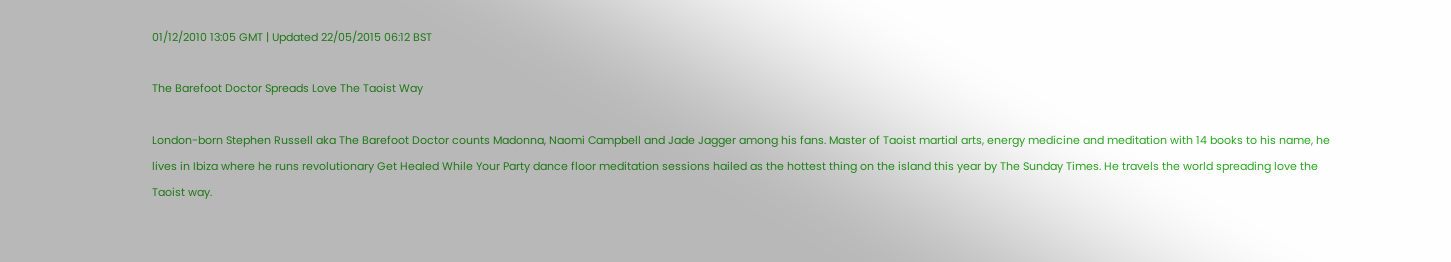01/12/2010 13:05 GMT | Updated 22/05/2015 06:12 BST

The Barefoot Doctor Spreads Love The Taoist Way

London-born Stephen Russell aka The Barefoot Doctor counts Madonna, Naomi Campbell and Jade Jagger among his fans. Master of Taoist martial arts, energy medicine and meditation with 14 books to his name, he lives in Ibiza where he runs revolutionary Get Healed While Your Party dance floor meditation sessions hailed as the hottest thing on the island this year by The Sunday Times. He travels the world spreading love the Taoist way.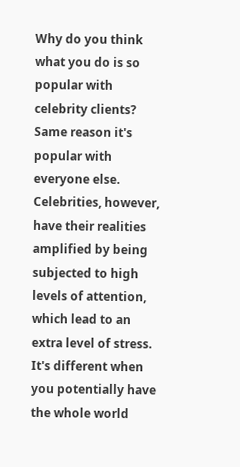Why do you think what you do is so popular with celebrity clients?
Same reason it's popular with everyone else. Celebrities, however, have their realities amplified by being subjected to high levels of attention, which lead to an extra level of stress. It's different when you potentially have the whole world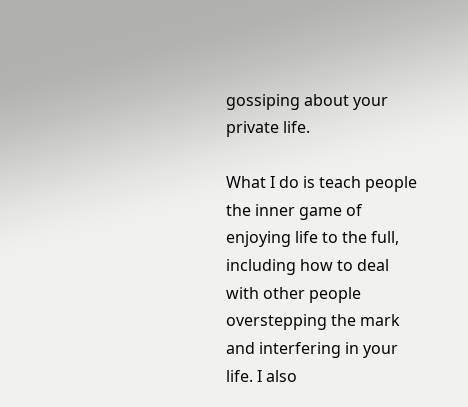gossiping about your private life.

What I do is teach people the inner game of enjoying life to the full, including how to deal with other people overstepping the mark and interfering in your life. I also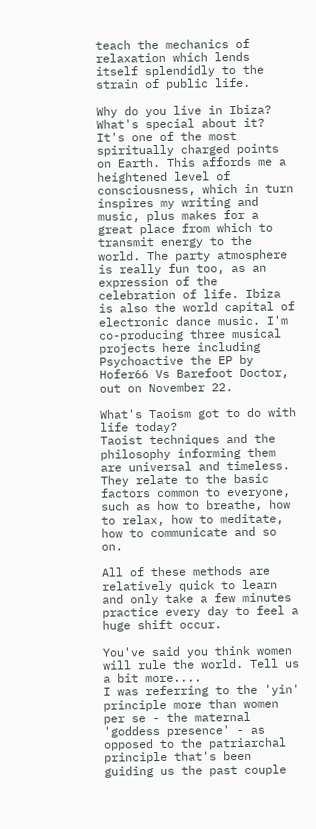teach the mechanics of relaxation which lends itself splendidly to the strain of public life.

Why do you live in Ibiza? What's special about it?
It's one of the most spiritually charged points on Earth. This affords me a heightened level of consciousness, which in turn inspires my writing and music, plus makes for a great place from which to transmit energy to the world. The party atmosphere is really fun too, as an expression of the celebration of life. Ibiza is also the world capital of electronic dance music. I'm co-producing three musical projects here including Psychoactive the EP by Hofer66 Vs Barefoot Doctor, out on November 22.

What's Taoism got to do with life today?
Taoist techniques and the philosophy informing them are universal and timeless. They relate to the basic factors common to everyone, such as how to breathe, how to relax, how to meditate, how to communicate and so on.

All of these methods are relatively quick to learn and only take a few minutes practice every day to feel a huge shift occur.

You've said you think women will rule the world. Tell us a bit more....
I was referring to the 'yin' principle more than women per se - the maternal 'goddess presence' - as opposed to the patriarchal principle that's been guiding us the past couple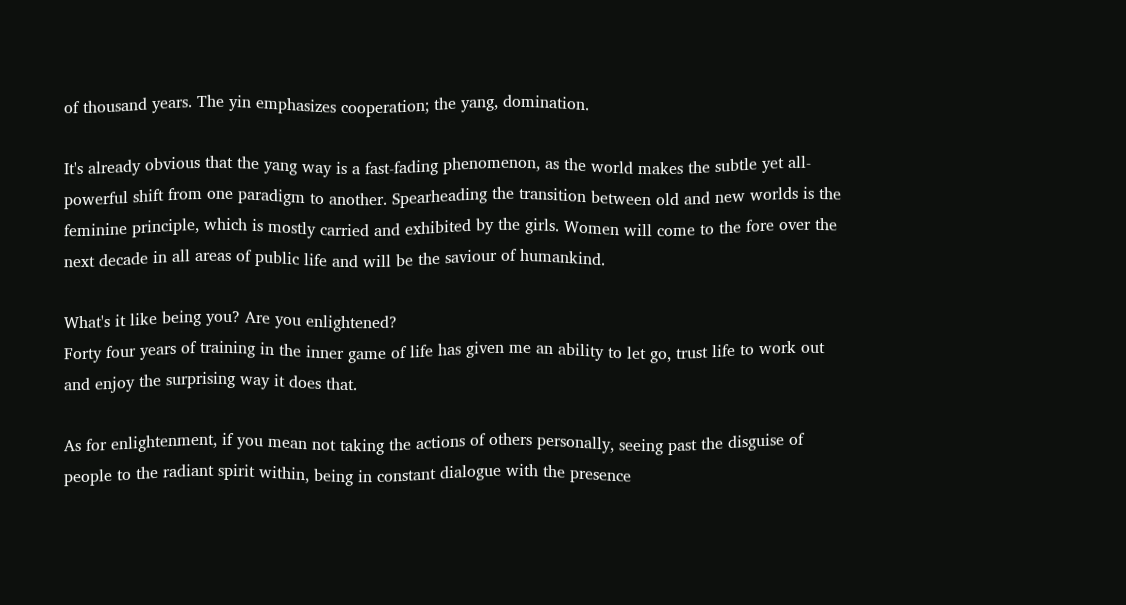of thousand years. The yin emphasizes cooperation; the yang, domination.

It's already obvious that the yang way is a fast-fading phenomenon, as the world makes the subtle yet all-powerful shift from one paradigm to another. Spearheading the transition between old and new worlds is the feminine principle, which is mostly carried and exhibited by the girls. Women will come to the fore over the next decade in all areas of public life and will be the saviour of humankind.

What's it like being you? Are you enlightened?
Forty four years of training in the inner game of life has given me an ability to let go, trust life to work out and enjoy the surprising way it does that.

As for enlightenment, if you mean not taking the actions of others personally, seeing past the disguise of people to the radiant spirit within, being in constant dialogue with the presence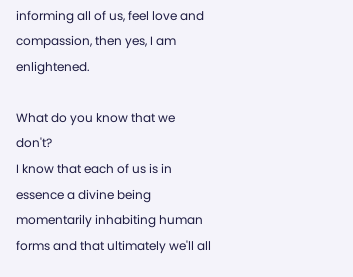informing all of us, feel love and compassion, then yes, I am enlightened.

What do you know that we don't?
I know that each of us is in essence a divine being momentarily inhabiting human forms and that ultimately we'll all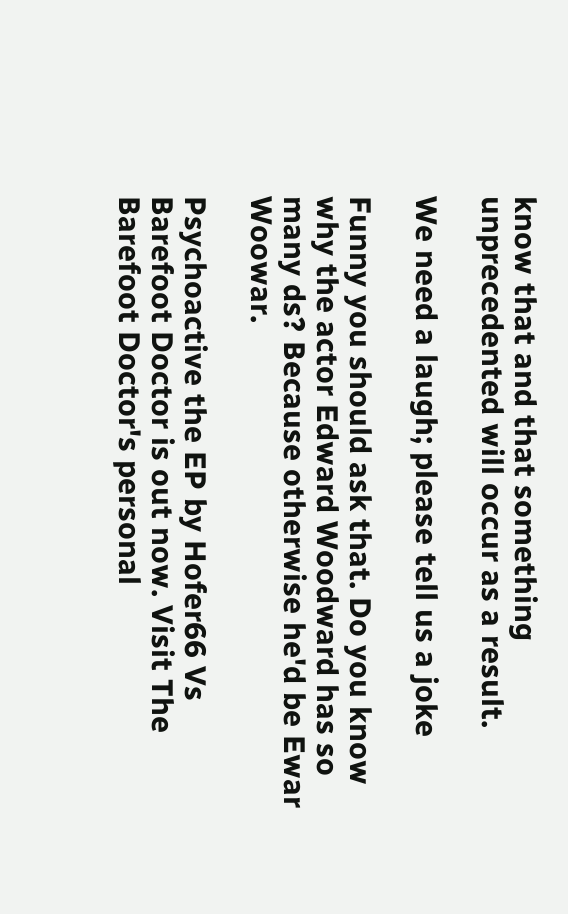know that and that something unprecedented will occur as a result.

We need a laugh; please tell us a joke

Funny you should ask that. Do you know why the actor Edward Woodward has so many ds? Because otherwise he'd be Ewar Woowar.

Psychoactive the EP by Hofer66 Vs Barefoot Doctor is out now. Visit The Barefoot Doctor's personal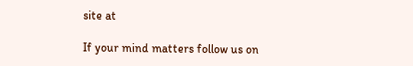site at

If your mind matters follow us on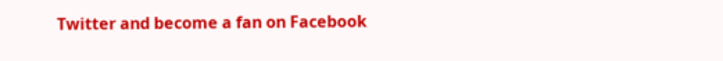Twitter and become a fan on Facebook